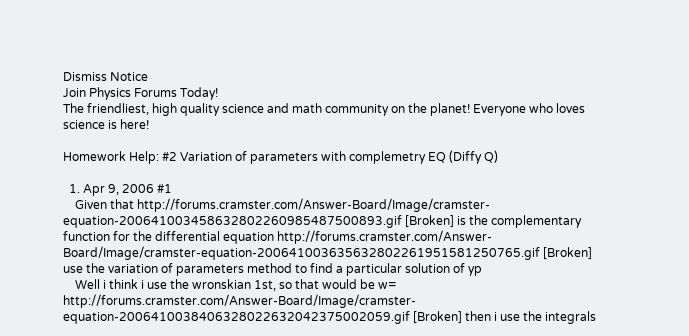Dismiss Notice
Join Physics Forums Today!
The friendliest, high quality science and math community on the planet! Everyone who loves science is here!

Homework Help: #2 Variation of parameters with complemetry EQ (Diffy Q)

  1. Apr 9, 2006 #1
    Given that http://forums.cramster.com/Answer-Board/Image/cramster-equation-200641003458632802260985487500893.gif [Broken] is the complementary function for the differential equation http://forums.cramster.com/Answer-Board/Image/cramster-equation-200641003635632802261951581250765.gif [Broken] use the variation of parameters method to find a particular solution of yp
    Well i think i use the wronskian 1st, so that would be w= http://forums.cramster.com/Answer-Board/Image/cramster-equation-2006410038406328022632042375002059.gif [Broken] then i use the integrals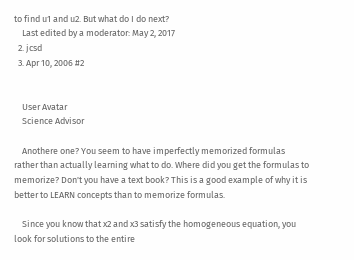to find u1 and u2. But what do I do next?
    Last edited by a moderator: May 2, 2017
  2. jcsd
  3. Apr 10, 2006 #2


    User Avatar
    Science Advisor

    Anothere one? You seem to have imperfectly memorized formulas rather than actually learning what to do. Where did you get the formulas to memorize? Don't you have a text book? This is a good example of why it is better to LEARN concepts than to memorize formulas.

    Since you know that x2 and x3 satisfy the homogeneous equation, you look for solutions to the entire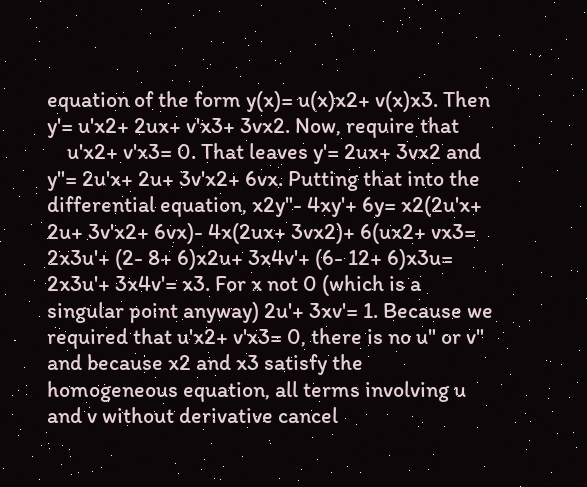equation of the form y(x)= u(x)x2+ v(x)x3. Then y'= u'x2+ 2ux+ v'x3+ 3vx2. Now, require that
    u'x2+ v'x3= 0. That leaves y'= 2ux+ 3vx2 and y"= 2u'x+ 2u+ 3v'x2+ 6vx. Putting that into the differential equation, x2y"- 4xy'+ 6y= x2(2u'x+ 2u+ 3v'x2+ 6vx)- 4x(2ux+ 3vx2)+ 6(ux2+ vx3= 2x3u'+ (2- 8+ 6)x2u+ 3x4v'+ (6- 12+ 6)x3u= 2x3u'+ 3x4v'= x3. For x not 0 (which is a singular point anyway) 2u'+ 3xv'= 1. Because we required that u'x2+ v'x3= 0, there is no u" or v" and because x2 and x3 satisfy the homogeneous equation, all terms involving u and v without derivative cancel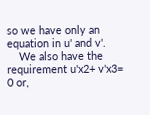so we have only an equation in u' and v'.
    We also have the requirement u'x2+ v'x3= 0 or,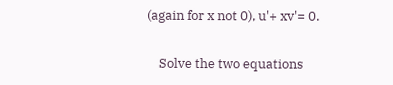(again for x not 0), u'+ xv'= 0.

    Solve the two equations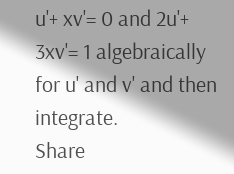u'+ xv'= 0 and 2u'+ 3xv'= 1 algebraically for u' and v' and then integrate.
Share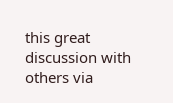this great discussion with others via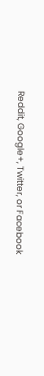Reddit, Google+, Twitter, or Facebook